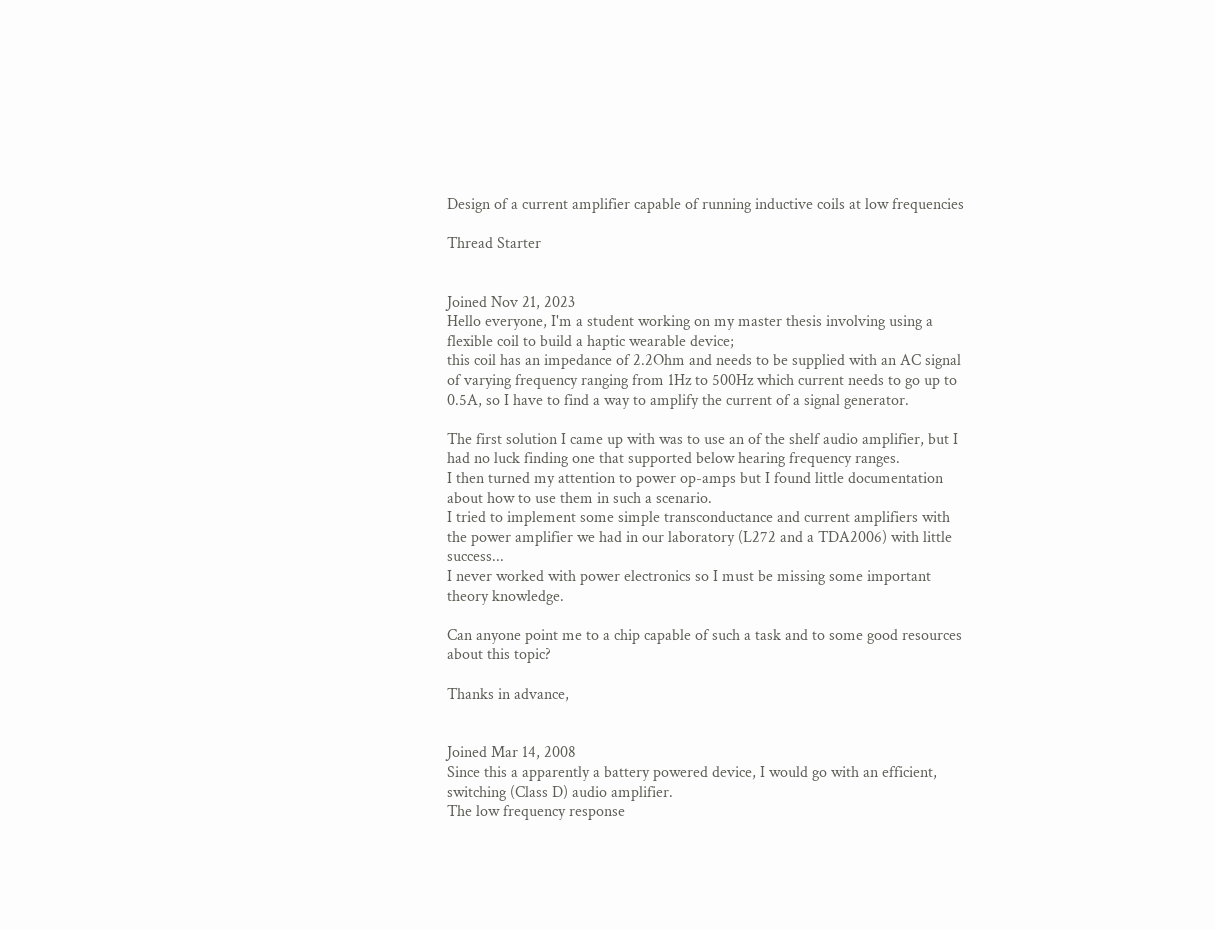Design of a current amplifier capable of running inductive coils at low frequencies

Thread Starter


Joined Nov 21, 2023
Hello everyone, I'm a student working on my master thesis involving using a flexible coil to build a haptic wearable device;
this coil has an impedance of 2.2Ohm and needs to be supplied with an AC signal of varying frequency ranging from 1Hz to 500Hz which current needs to go up to 0.5A, so I have to find a way to amplify the current of a signal generator.

The first solution I came up with was to use an of the shelf audio amplifier, but I had no luck finding one that supported below hearing frequency ranges.
I then turned my attention to power op-amps but I found little documentation about how to use them in such a scenario.
I tried to implement some simple transconductance and current amplifiers with the power amplifier we had in our laboratory (L272 and a TDA2006) with little success...
I never worked with power electronics so I must be missing some important theory knowledge.

Can anyone point me to a chip capable of such a task and to some good resources about this topic?

Thanks in advance,


Joined Mar 14, 2008
Since this a apparently a battery powered device, I would go with an efficient, switching (Class D) audio amplifier.
The low frequency response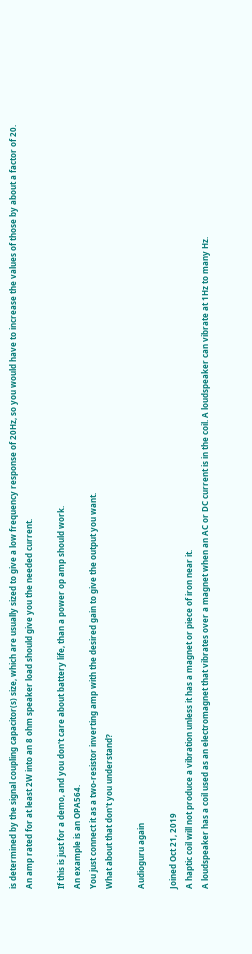is determined by the signal coupling capacitor(s) size, which are usually sized to give a low frequency response of 20Hz, so you would have to increase the values of those by about a factor of 20.
An amp rated for at least 2W into an 8 ohm speaker load should give you the needed current.

If this is just for a demo, and you don't care about battery life, than a power op amp should work.
An example is an OPA564.
You just connect it as a two-resistor inverting amp with the desired gain to give the output you want.
What about that don't you understand?

Audioguru again

Joined Oct 21, 2019
A haptic coil will not produce a vibration unless it has a magnet or piece of iron near it.
A loudspeaker has a coil used as an electromagnet that vibrates over a magnet when an AC or DC current is in the coil. A loudspeaker can vibrate at 1Hz to many Hz.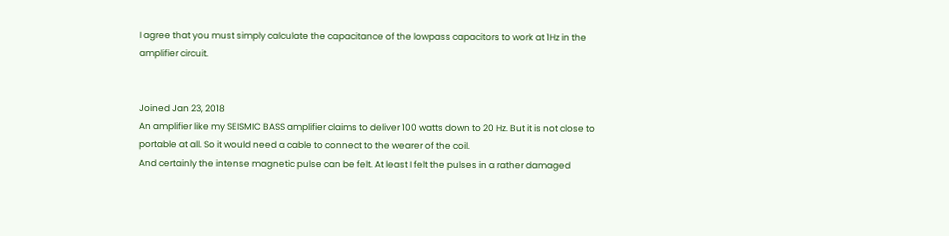I agree that you must simply calculate the capacitance of the lowpass capacitors to work at 1Hz in the amplifier circuit.


Joined Jan 23, 2018
An amplifier like my SEISMIC BASS amplifier claims to deliver 100 watts down to 20 Hz. But it is not close to portable at all. So it would need a cable to connect to the wearer of the coil.
And certainly the intense magnetic pulse can be felt. At least I felt the pulses in a rather damaged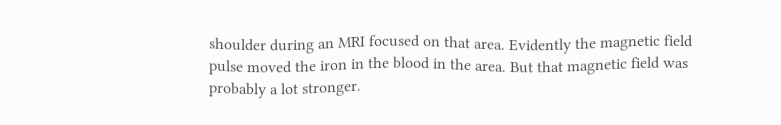shoulder during an MRI focused on that area. Evidently the magnetic field pulse moved the iron in the blood in the area. But that magnetic field was probably a lot stronger.